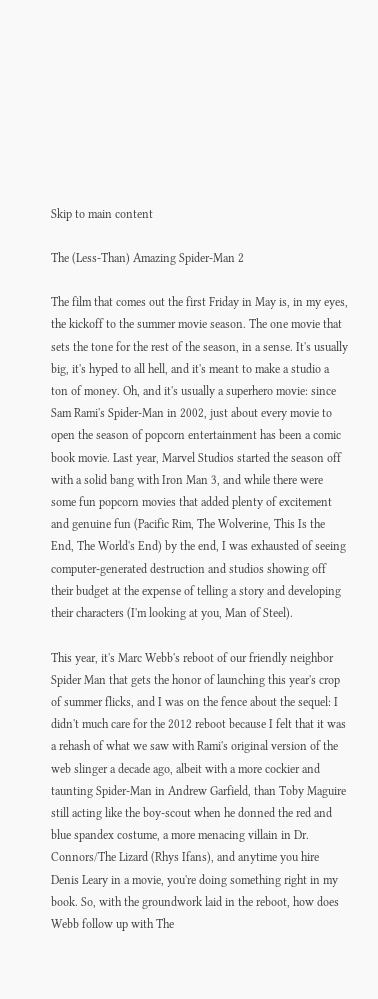Skip to main content

The (Less-Than) Amazing Spider-Man 2

The film that comes out the first Friday in May is, in my eyes, the kickoff to the summer movie season. The one movie that sets the tone for the rest of the season, in a sense. It's usually big, it's hyped to all hell, and it's meant to make a studio a ton of money. Oh, and it's usually a superhero movie: since Sam Rami's Spider-Man in 2002, just about every movie to open the season of popcorn entertainment has been a comic book movie. Last year, Marvel Studios started the season off with a solid bang with Iron Man 3, and while there were some fun popcorn movies that added plenty of excitement and genuine fun (Pacific Rim, The Wolverine, This Is the End, The World's End) by the end, I was exhausted of seeing computer-generated destruction and studios showing off their budget at the expense of telling a story and developing their characters (I'm looking at you, Man of Steel).

This year, it's Marc Webb's reboot of our friendly neighbor Spider Man that gets the honor of launching this year's crop of summer flicks, and I was on the fence about the sequel: I didn't much care for the 2012 reboot because I felt that it was a rehash of what we saw with Rami's original version of the web slinger a decade ago, albeit with a more cockier and taunting Spider-Man in Andrew Garfield, than Toby Maguire still acting like the boy-scout when he donned the red and blue spandex costume, a more menacing villain in Dr. Connors/The Lizard (Rhys Ifans), and anytime you hire Denis Leary in a movie, you're doing something right in my book. So, with the groundwork laid in the reboot, how does Webb follow up with The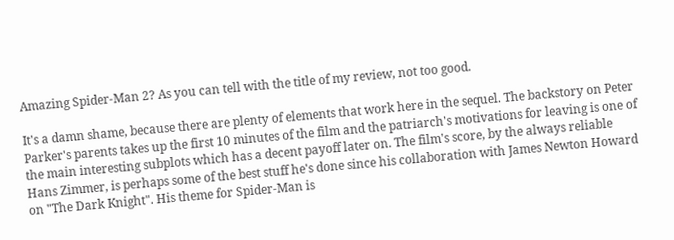Amazing Spider-Man 2? As you can tell with the title of my review, not too good.

It's a damn shame, because there are plenty of elements that work here in the sequel. The backstory on Peter Parker's parents takes up the first 10 minutes of the film and the patriarch's motivations for leaving is one of the main interesting subplots which has a decent payoff later on. The film's score, by the always reliable Hans Zimmer, is perhaps some of the best stuff he's done since his collaboration with James Newton Howard on "The Dark Knight". His theme for Spider-Man is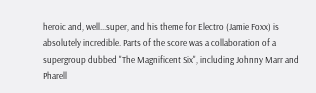heroic and, well...super, and his theme for Electro (Jamie Foxx) is absolutely incredible. Parts of the score was a collaboration of a supergroup dubbed "The Magnificent Six", including Johnny Marr and Pharell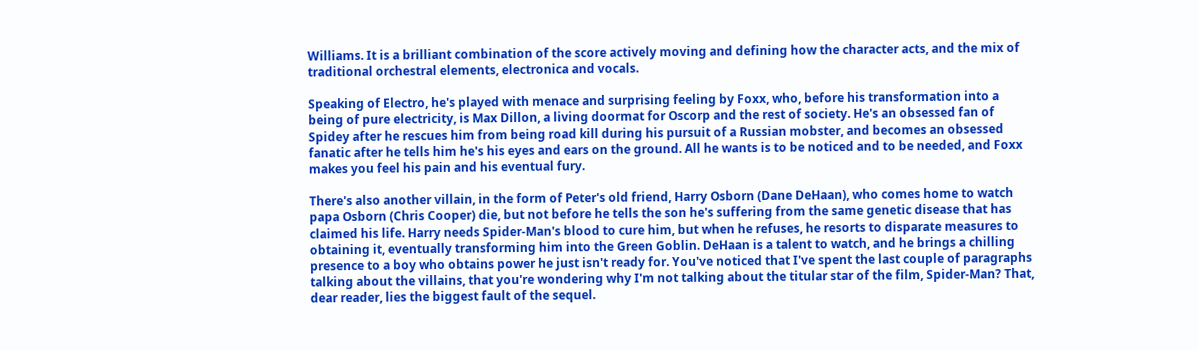Williams. It is a brilliant combination of the score actively moving and defining how the character acts, and the mix of traditional orchestral elements, electronica and vocals.

Speaking of Electro, he's played with menace and surprising feeling by Foxx, who, before his transformation into a being of pure electricity, is Max Dillon, a living doormat for Oscorp and the rest of society. He's an obsessed fan of Spidey after he rescues him from being road kill during his pursuit of a Russian mobster, and becomes an obsessed fanatic after he tells him he's his eyes and ears on the ground. All he wants is to be noticed and to be needed, and Foxx makes you feel his pain and his eventual fury.

There's also another villain, in the form of Peter's old friend, Harry Osborn (Dane DeHaan), who comes home to watch papa Osborn (Chris Cooper) die, but not before he tells the son he's suffering from the same genetic disease that has claimed his life. Harry needs Spider-Man's blood to cure him, but when he refuses, he resorts to disparate measures to obtaining it, eventually transforming him into the Green Goblin. DeHaan is a talent to watch, and he brings a chilling presence to a boy who obtains power he just isn't ready for. You've noticed that I've spent the last couple of paragraphs talking about the villains, that you're wondering why I'm not talking about the titular star of the film, Spider-Man? That, dear reader, lies the biggest fault of the sequel.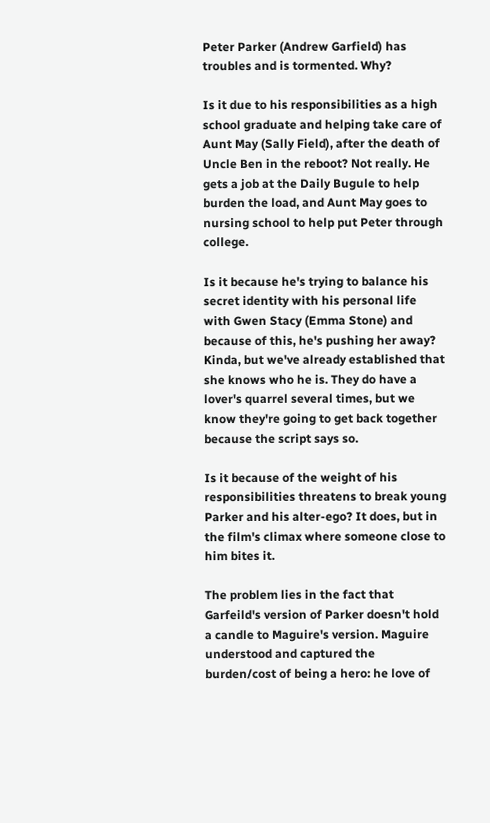Peter Parker (Andrew Garfield) has troubles and is tormented. Why?

Is it due to his responsibilities as a high school graduate and helping take care of Aunt May (Sally Field), after the death of Uncle Ben in the reboot? Not really. He gets a job at the Daily Bugule to help burden the load, and Aunt May goes to nursing school to help put Peter through college.

Is it because he's trying to balance his secret identity with his personal life with Gwen Stacy (Emma Stone) and because of this, he's pushing her away? Kinda, but we've already established that she knows who he is. They do have a lover's quarrel several times, but we know they're going to get back together because the script says so.

Is it because of the weight of his responsibilities threatens to break young Parker and his alter-ego? It does, but in the film's climax where someone close to him bites it.

The problem lies in the fact that Garfeild's version of Parker doesn't hold a candle to Maguire's version. Maguire understood and captured the burden/cost of being a hero: he love of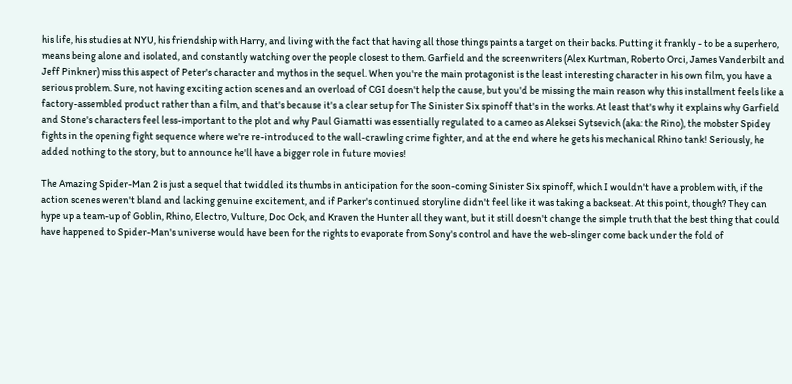his life, his studies at NYU, his friendship with Harry, and living with the fact that having all those things paints a target on their backs. Putting it frankly - to be a superhero, means being alone and isolated, and constantly watching over the people closest to them. Garfield and the screenwriters (Alex Kurtman, Roberto Orci, James Vanderbilt and Jeff Pinkner) miss this aspect of Peter's character and mythos in the sequel. When you're the main protagonist is the least interesting character in his own film, you have a serious problem. Sure, not having exciting action scenes and an overload of CGI doesn't help the cause, but you'd be missing the main reason why this installment feels like a factory-assembled product rather than a film, and that's because it's a clear setup for The Sinister Six spinoff that's in the works. At least that's why it explains why Garfield and Stone's characters feel less-important to the plot and why Paul Giamatti was essentially regulated to a cameo as Aleksei Sytsevich (aka: the Rino), the mobster Spidey fights in the opening fight sequence where we're re-introduced to the wall-crawling crime fighter, and at the end where he gets his mechanical Rhino tank! Seriously, he added nothing to the story, but to announce he'll have a bigger role in future movies!

The Amazing Spider-Man 2 is just a sequel that twiddled its thumbs in anticipation for the soon-coming Sinister Six spinoff, which I wouldn't have a problem with, if the action scenes weren't bland and lacking genuine excitement, and if Parker's continued storyline didn't feel like it was taking a backseat. At this point, though? They can hype up a team-up of Goblin, Rhino, Electro, Vulture, Doc Ock, and Kraven the Hunter all they want, but it still doesn't change the simple truth that the best thing that could have happened to Spider-Man's universe would have been for the rights to evaporate from Sony's control and have the web-slinger come back under the fold of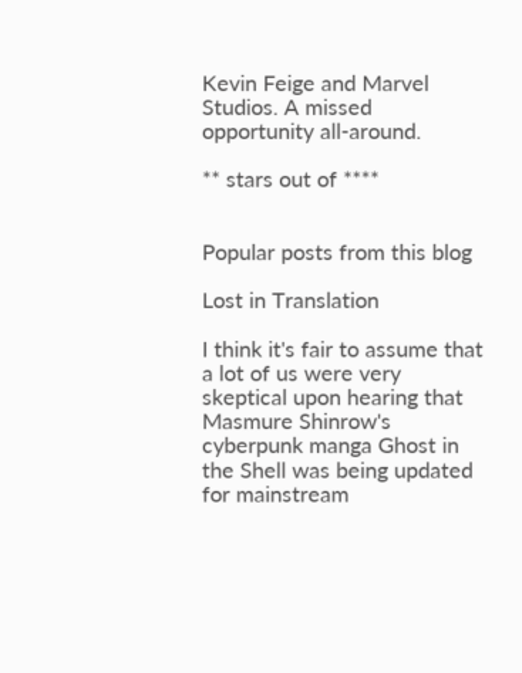Kevin Feige and Marvel Studios. A missed opportunity all-around.

** stars out of ****


Popular posts from this blog

Lost in Translation

I think it's fair to assume that a lot of us were very skeptical upon hearing that Masmure Shinrow's cyberpunk manga Ghost in the Shell was being updated for mainstream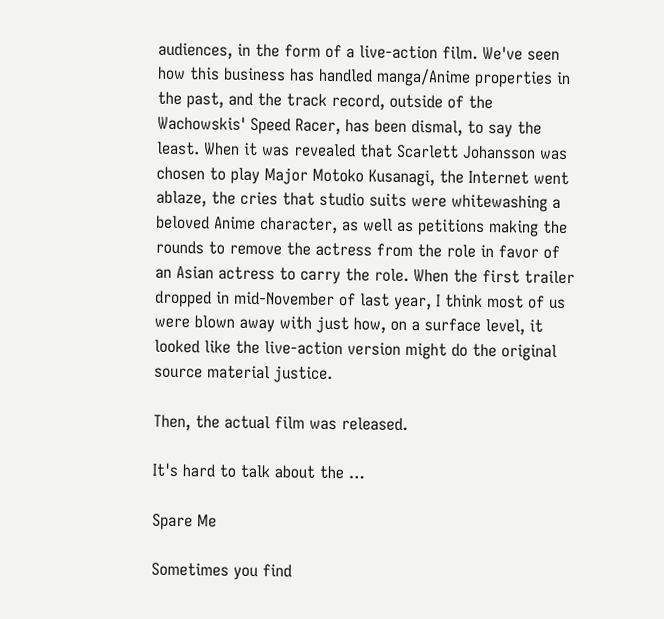audiences, in the form of a live-action film. We've seen how this business has handled manga/Anime properties in the past, and the track record, outside of the Wachowskis' Speed Racer, has been dismal, to say the least. When it was revealed that Scarlett Johansson was chosen to play Major Motoko Kusanagi, the Internet went ablaze, the cries that studio suits were whitewashing a beloved Anime character, as well as petitions making the rounds to remove the actress from the role in favor of an Asian actress to carry the role. When the first trailer dropped in mid-November of last year, I think most of us were blown away with just how, on a surface level, it looked like the live-action version might do the original source material justice.

Then, the actual film was released.

It's hard to talk about the …

Spare Me

Sometimes you find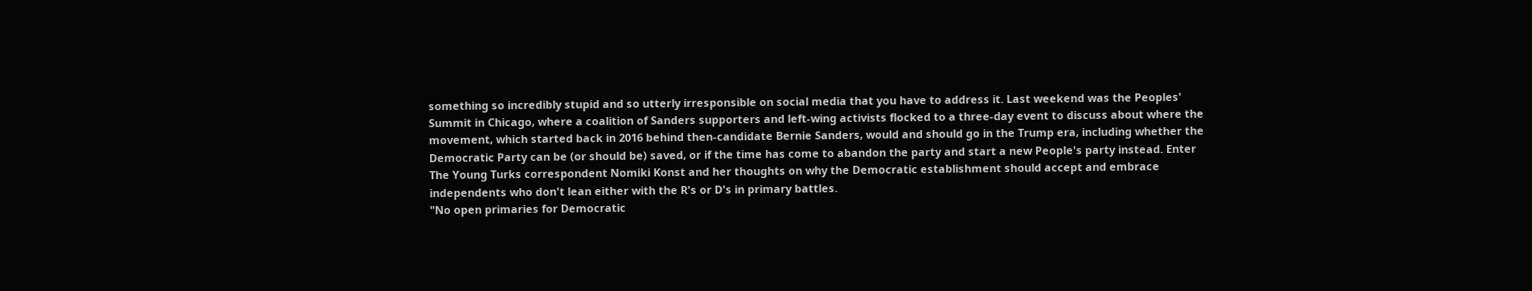something so incredibly stupid and so utterly irresponsible on social media that you have to address it. Last weekend was the Peoples' Summit in Chicago, where a coalition of Sanders supporters and left-wing activists flocked to a three-day event to discuss about where the movement, which started back in 2016 behind then-candidate Bernie Sanders, would and should go in the Trump era, including whether the Democratic Party can be (or should be) saved, or if the time has come to abandon the party and start a new People's party instead. Enter The Young Turks correspondent Nomiki Konst and her thoughts on why the Democratic establishment should accept and embrace independents who don't lean either with the R's or D's in primary battles.
"No open primaries for Democratic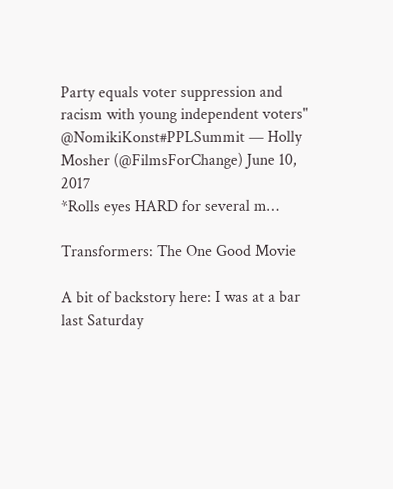Party equals voter suppression and racism with young independent voters" @NomikiKonst#PPLSummit — Holly Mosher (@FilmsForChange) June 10, 2017
*Rolls eyes HARD for several m…

Transformers: The One Good Movie

A bit of backstory here: I was at a bar last Saturday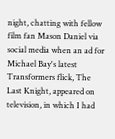night, chatting with fellow film fan Mason Daniel via social media when an ad for Michael Bay's latest Transformers flick, The Last Knight, appeared on television, in which I had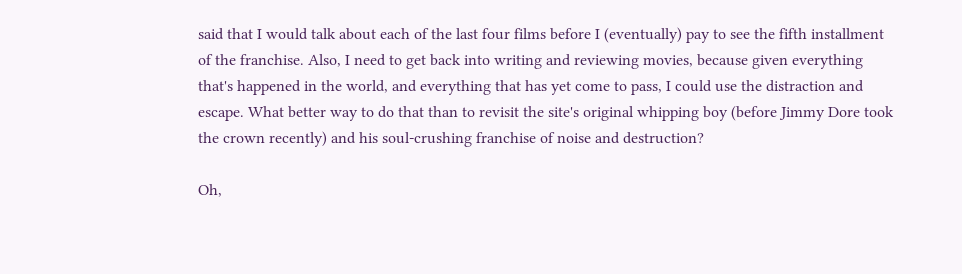said that I would talk about each of the last four films before I (eventually) pay to see the fifth installment of the franchise. Also, I need to get back into writing and reviewing movies, because given everything that's happened in the world, and everything that has yet come to pass, I could use the distraction and escape. What better way to do that than to revisit the site's original whipping boy (before Jimmy Dore took the crown recently) and his soul-crushing franchise of noise and destruction?

Oh,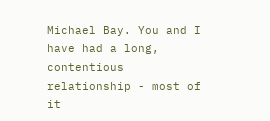Michael Bay. You and I have had a long, contentious relationship - most of it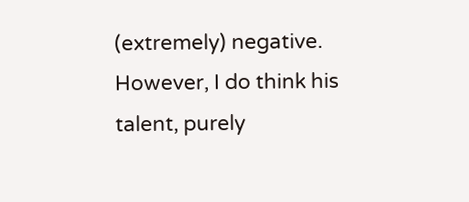(extremely) negative. However, I do think his talent, purely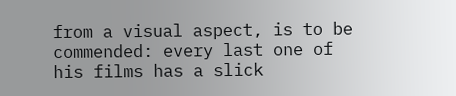from a visual aspect, is to be commended: every last one of his films has a slick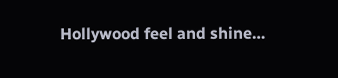Hollywood feel and shine…